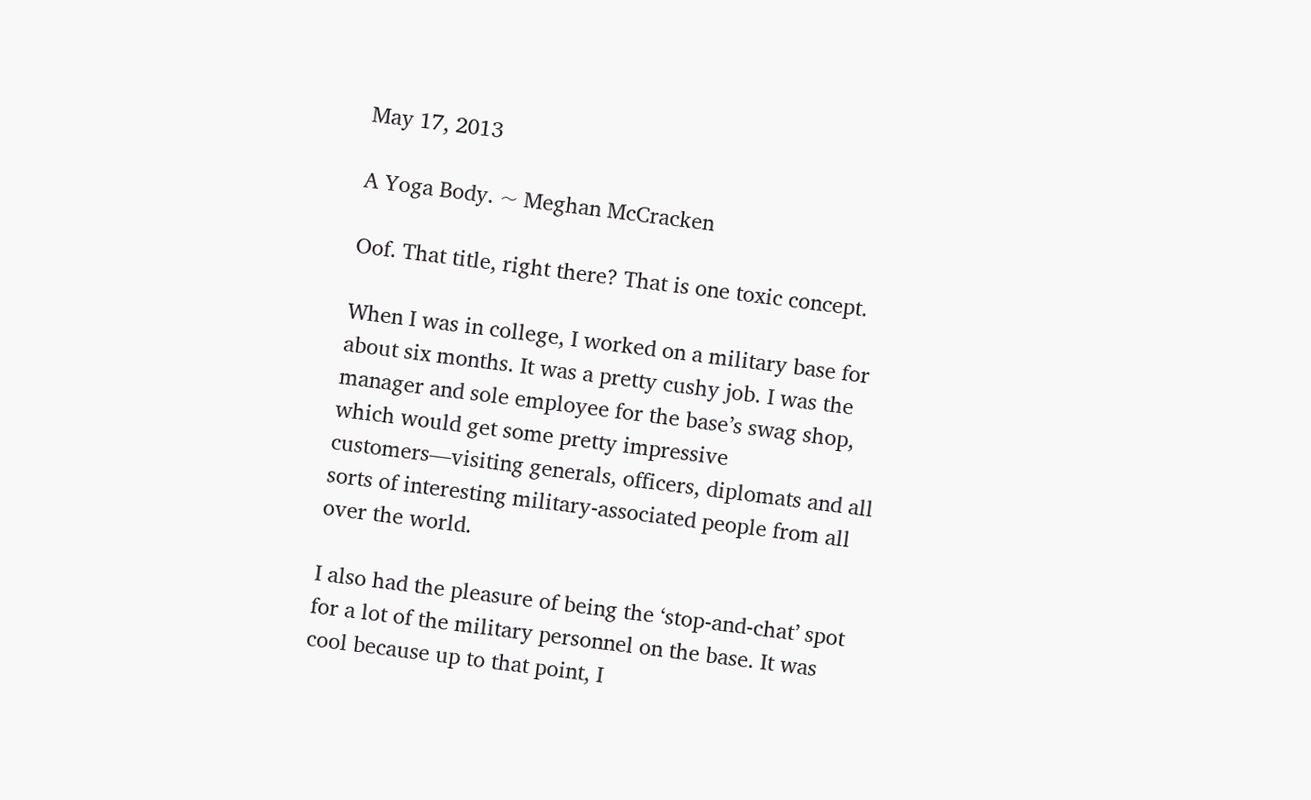May 17, 2013

A Yoga Body. ~ Meghan McCracken

Oof. That title, right there? That is one toxic concept.

When I was in college, I worked on a military base for about six months. It was a pretty cushy job. I was the manager and sole employee for the base’s swag shop, which would get some pretty impressive customers—visiting generals, officers, diplomats and all sorts of interesting military-associated people from all over the world.

I also had the pleasure of being the ‘stop-and-chat’ spot for a lot of the military personnel on the base. It was cool because up to that point, I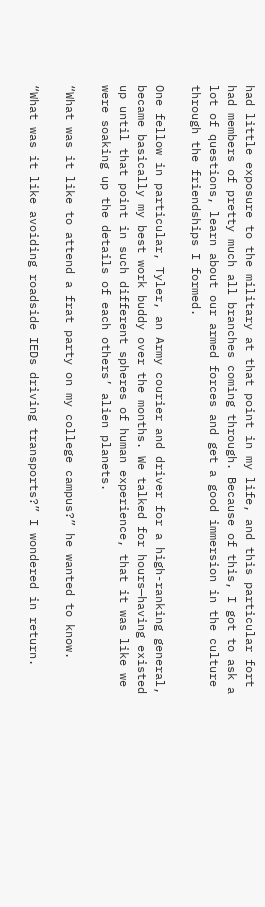had little exposure to the military at that point in my life, and this particular fort had members of pretty much all branches coming through. Because of this, I got to ask a lot of questions, learn about our armed forces and get a good immersion in the culture through the friendships I formed.

One fellow in particular, Tyler, an Army courier and driver for a high-ranking general, became basically my best work buddy over the months. We talked for hours—having existed up until that point in such different spheres of human experience, that it was like we were soaking up the details of each others’ alien planets.

“What was it like to attend a frat party on my college campus?” he wanted to know.

“What was it like avoiding roadside IEDs driving transports?” I wondered in return.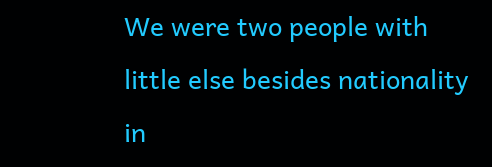We were two people with little else besides nationality in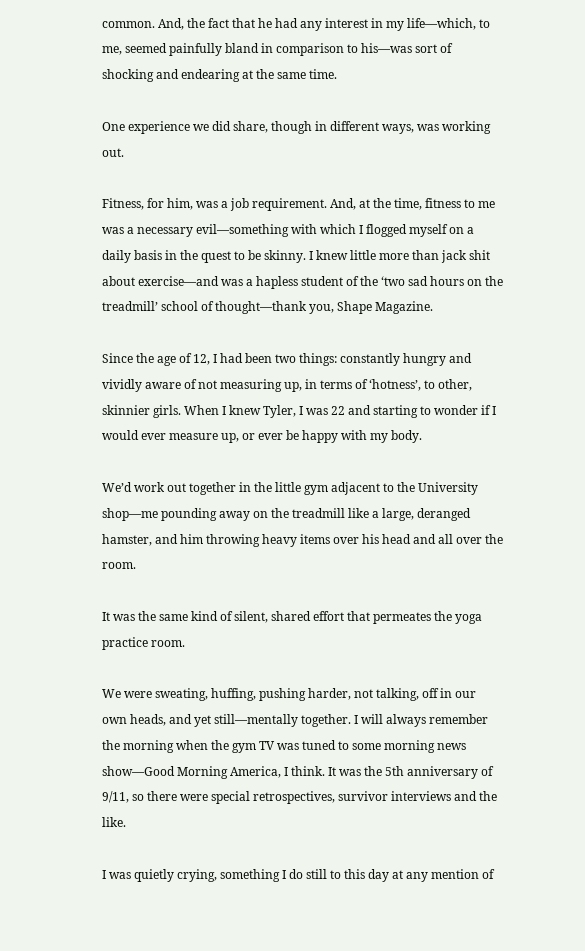common. And, the fact that he had any interest in my life—which, to me, seemed painfully bland in comparison to his—was sort of shocking and endearing at the same time.

One experience we did share, though in different ways, was working out.

Fitness, for him, was a job requirement. And, at the time, fitness to me was a necessary evil—something with which I flogged myself on a daily basis in the quest to be skinny. I knew little more than jack shit about exercise—and was a hapless student of the ‘two sad hours on the treadmill’ school of thought—thank you, Shape Magazine.

Since the age of 12, I had been two things: constantly hungry and vividly aware of not measuring up, in terms of ‘hotness’, to other, skinnier girls. When I knew Tyler, I was 22 and starting to wonder if I would ever measure up, or ever be happy with my body.

We’d work out together in the little gym adjacent to the University shop—me pounding away on the treadmill like a large, deranged hamster, and him throwing heavy items over his head and all over the room.

It was the same kind of silent, shared effort that permeates the yoga practice room.

We were sweating, huffing, pushing harder, not talking, off in our own heads, and yet still—mentally together. I will always remember the morning when the gym TV was tuned to some morning news show—Good Morning America, I think. It was the 5th anniversary of 9/11, so there were special retrospectives, survivor interviews and the like.

I was quietly crying, something I do still to this day at any mention of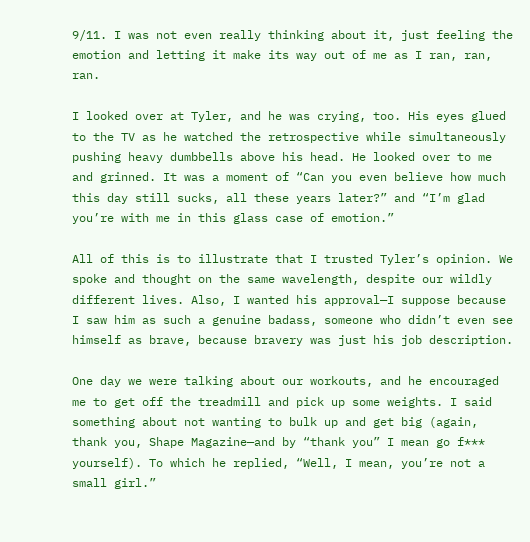9/11. I was not even really thinking about it, just feeling the emotion and letting it make its way out of me as I ran, ran, ran.

I looked over at Tyler, and he was crying, too. His eyes glued to the TV as he watched the retrospective while simultaneously pushing heavy dumbbells above his head. He looked over to me and grinned. It was a moment of “Can you even believe how much this day still sucks, all these years later?” and “I’m glad you’re with me in this glass case of emotion.”

All of this is to illustrate that I trusted Tyler’s opinion. We spoke and thought on the same wavelength, despite our wildly different lives. Also, I wanted his approval—I suppose because I saw him as such a genuine badass, someone who didn’t even see himself as brave, because bravery was just his job description.

One day we were talking about our workouts, and he encouraged me to get off the treadmill and pick up some weights. I said something about not wanting to bulk up and get big (again, thank you, Shape Magazine—and by “thank you” I mean go f*** yourself). To which he replied, “Well, I mean, you’re not a small girl.”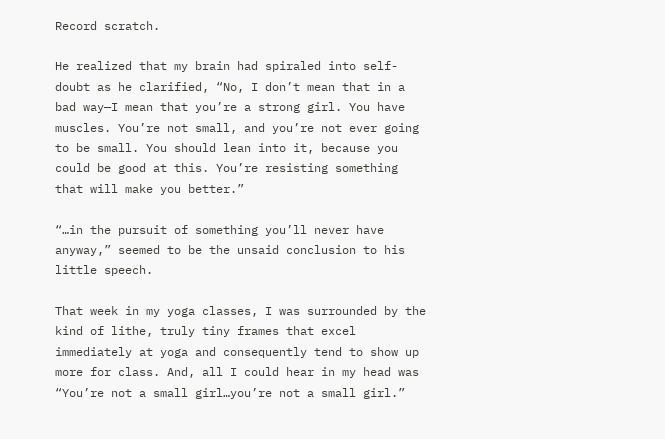Record scratch.

He realized that my brain had spiraled into self-doubt as he clarified, “No, I don’t mean that in a bad way—I mean that you’re a strong girl. You have muscles. You’re not small, and you’re not ever going to be small. You should lean into it, because you could be good at this. You’re resisting something that will make you better.”

“…in the pursuit of something you’ll never have anyway,” seemed to be the unsaid conclusion to his little speech.

That week in my yoga classes, I was surrounded by the kind of lithe, truly tiny frames that excel immediately at yoga and consequently tend to show up more for class. And, all I could hear in my head was “You’re not a small girl…you’re not a small girl.”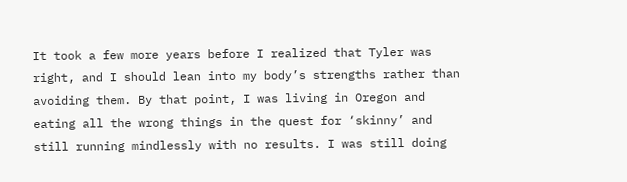It took a few more years before I realized that Tyler was right, and I should lean into my body’s strengths rather than avoiding them. By that point, I was living in Oregon and eating all the wrong things in the quest for ‘skinny’ and still running mindlessly with no results. I was still doing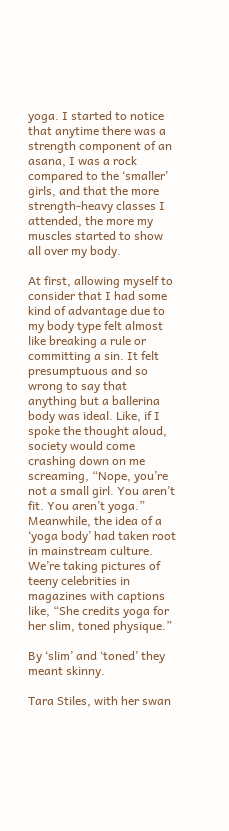yoga. I started to notice that anytime there was a strength component of an asana, I was a rock compared to the ‘smaller’ girls, and that the more strength-heavy classes I attended, the more my muscles started to show all over my body.

At first, allowing myself to consider that I had some kind of advantage due to my body type felt almost like breaking a rule or committing a sin. It felt presumptuous and so wrong to say that anything but a ballerina body was ideal. Like, if I spoke the thought aloud, society would come crashing down on me screaming, “Nope, you’re not a small girl. You aren’t fit. You aren’t yoga.” Meanwhile, the idea of a ‘yoga body’ had taken root in mainstream culture. We’re taking pictures of teeny celebrities in magazines with captions like, “She credits yoga for her slim, toned physique.”

By ‘slim’ and ‘toned’ they meant skinny.

Tara Stiles, with her swan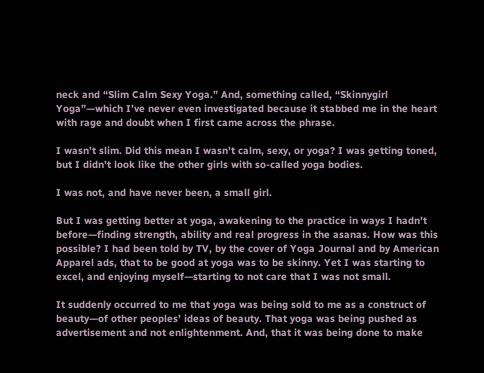neck and “Slim Calm Sexy Yoga.” And, something called, “Skinnygirl Yoga”—which I’ve never even investigated because it stabbed me in the heart with rage and doubt when I first came across the phrase.

I wasn’t slim. Did this mean I wasn’t calm, sexy, or yoga? I was getting toned, but I didn’t look like the other girls with so-called yoga bodies.

I was not, and have never been, a small girl.

But I was getting better at yoga, awakening to the practice in ways I hadn’t before—finding strength, ability and real progress in the asanas. How was this possible? I had been told by TV, by the cover of Yoga Journal and by American Apparel ads, that to be good at yoga was to be skinny. Yet I was starting to excel, and enjoying myself—starting to not care that I was not small.

It suddenly occurred to me that yoga was being sold to me as a construct of beauty—of other peoples’ ideas of beauty. That yoga was being pushed as advertisement and not enlightenment. And, that it was being done to make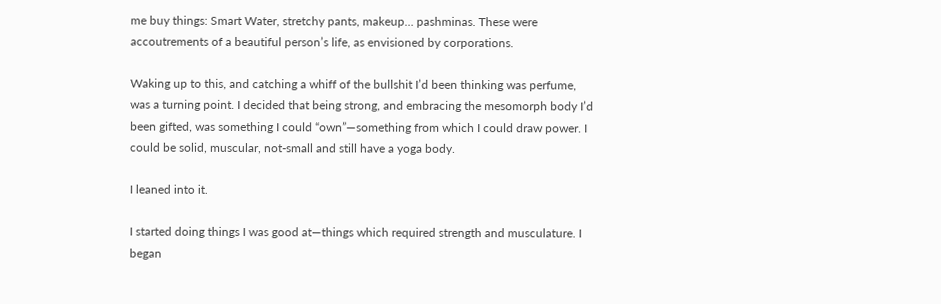me buy things: Smart Water, stretchy pants, makeup… pashminas. These were accoutrements of a beautiful person’s life, as envisioned by corporations.

Waking up to this, and catching a whiff of the bullshit I’d been thinking was perfume, was a turning point. I decided that being strong, and embracing the mesomorph body I’d been gifted, was something I could “own”—something from which I could draw power. I could be solid, muscular, not-small and still have a yoga body.

I leaned into it.

I started doing things I was good at—things which required strength and musculature. I began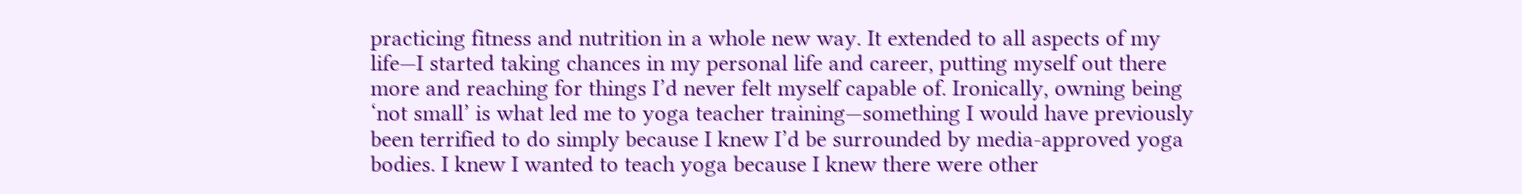practicing fitness and nutrition in a whole new way. It extended to all aspects of my life—I started taking chances in my personal life and career, putting myself out there more and reaching for things I’d never felt myself capable of. Ironically, owning being ‘not small’ is what led me to yoga teacher training—something I would have previously been terrified to do simply because I knew I’d be surrounded by media-approved yoga bodies. I knew I wanted to teach yoga because I knew there were other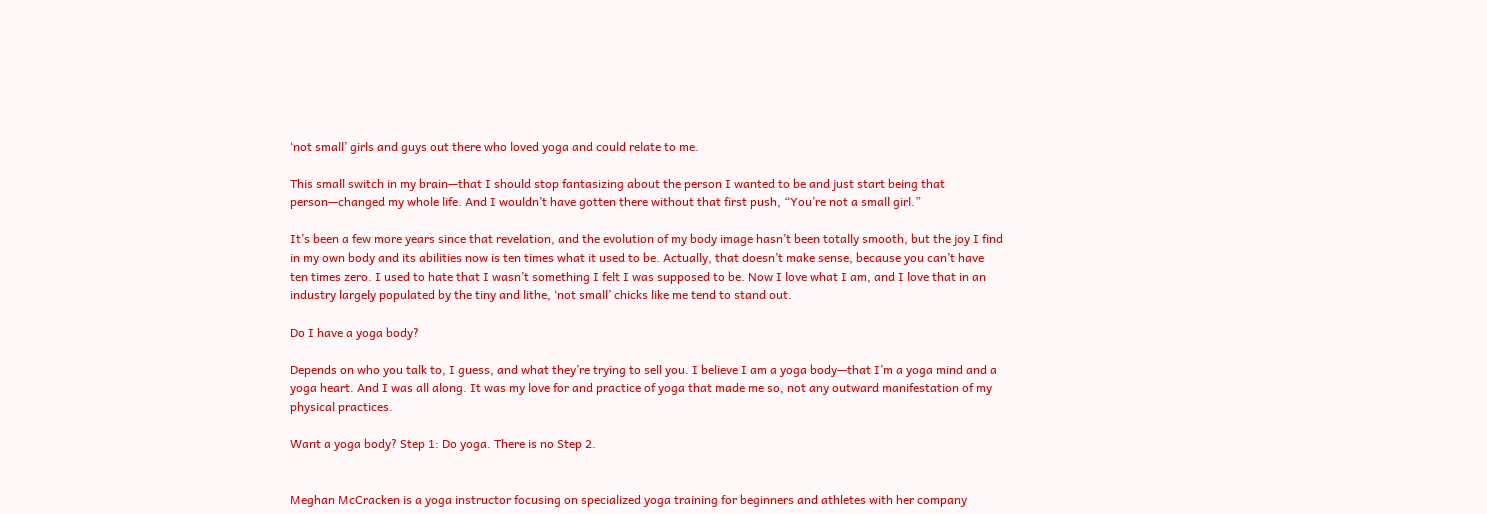‘not small’ girls and guys out there who loved yoga and could relate to me.

This small switch in my brain—that I should stop fantasizing about the person I wanted to be and just start being that person—changed my whole life. And I wouldn’t have gotten there without that first push, “You’re not a small girl.”

It’s been a few more years since that revelation, and the evolution of my body image hasn’t been totally smooth, but the joy I find in my own body and its abilities now is ten times what it used to be. Actually, that doesn’t make sense, because you can’t have ten times zero. I used to hate that I wasn’t something I felt I was supposed to be. Now I love what I am, and I love that in an industry largely populated by the tiny and lithe, ‘not small’ chicks like me tend to stand out.

Do I have a yoga body?

Depends on who you talk to, I guess, and what they’re trying to sell you. I believe I am a yoga body—that I’m a yoga mind and a yoga heart. And I was all along. It was my love for and practice of yoga that made me so, not any outward manifestation of my physical practices.

Want a yoga body? Step 1: Do yoga. There is no Step 2.


Meghan McCracken is a yoga instructor focusing on specialized yoga training for beginners and athletes with her company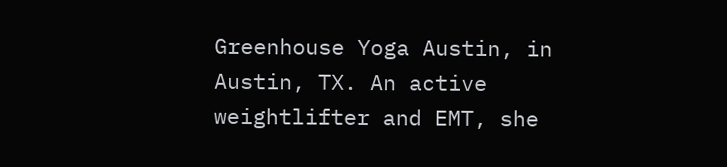Greenhouse Yoga Austin, in Austin, TX. An active weightlifter and EMT, she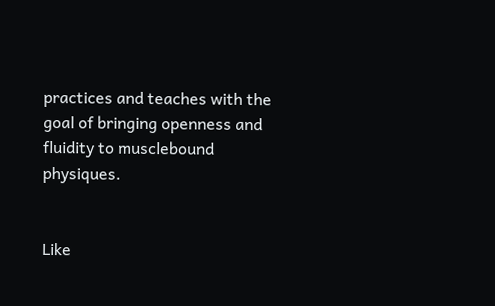practices and teaches with the goal of bringing openness and fluidity to musclebound physiques.


Like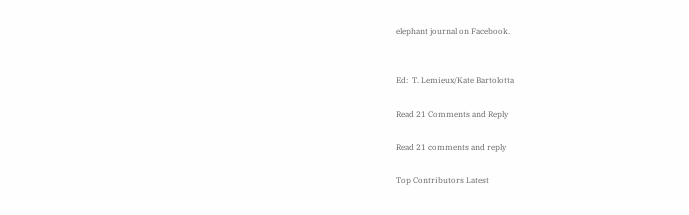elephant journal on Facebook.


Ed:  T. Lemieux/Kate Bartolotta

Read 21 Comments and Reply

Read 21 comments and reply

Top Contributors Latest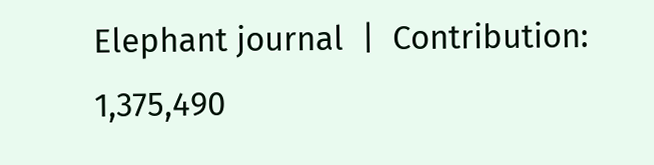Elephant journal  |  Contribution: 1,375,490